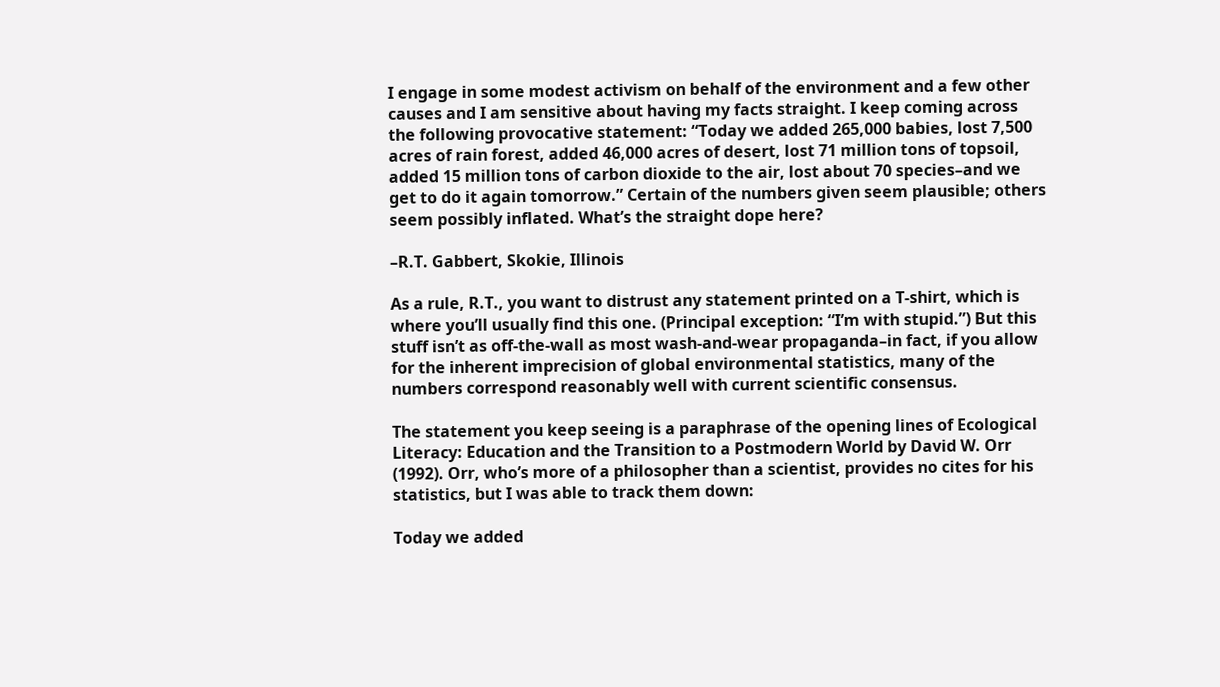I engage in some modest activism on behalf of the environment and a few other causes and I am sensitive about having my facts straight. I keep coming across the following provocative statement: “Today we added 265,000 babies, lost 7,500 acres of rain forest, added 46,000 acres of desert, lost 71 million tons of topsoil, added 15 million tons of carbon dioxide to the air, lost about 70 species–and we get to do it again tomorrow.” Certain of the numbers given seem plausible; others seem possibly inflated. What’s the straight dope here?

–R.T. Gabbert, Skokie, Illinois

As a rule, R.T., you want to distrust any statement printed on a T-shirt, which is where you’ll usually find this one. (Principal exception: “I’m with stupid.”) But this stuff isn’t as off-the-wall as most wash-and-wear propaganda–in fact, if you allow for the inherent imprecision of global environmental statistics, many of the numbers correspond reasonably well with current scientific consensus.

The statement you keep seeing is a paraphrase of the opening lines of Ecological Literacy: Education and the Transition to a Postmodern World by David W. Orr (1992). Orr, who’s more of a philosopher than a scientist, provides no cites for his statistics, but I was able to track them down:

Today we added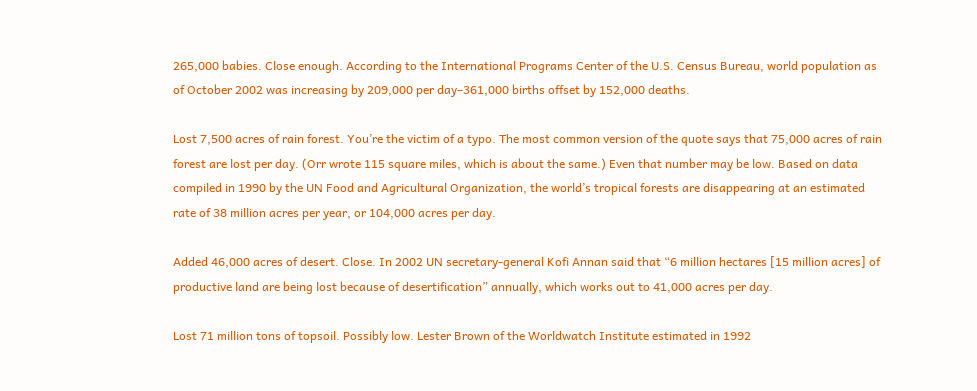265,000 babies. Close enough. According to the International Programs Center of the U.S. Census Bureau, world population as of October 2002 was increasing by 209,000 per day–361,000 births offset by 152,000 deaths.

Lost 7,500 acres of rain forest. You’re the victim of a typo. The most common version of the quote says that 75,000 acres of rain forest are lost per day. (Orr wrote 115 square miles, which is about the same.) Even that number may be low. Based on data compiled in 1990 by the UN Food and Agricultural Organization, the world’s tropical forests are disappearing at an estimated rate of 38 million acres per year, or 104,000 acres per day.

Added 46,000 acres of desert. Close. In 2002 UN secretary-general Kofi Annan said that “6 million hectares [15 million acres] of productive land are being lost because of desertification” annually, which works out to 41,000 acres per day.

Lost 71 million tons of topsoil. Possibly low. Lester Brown of the Worldwatch Institute estimated in 1992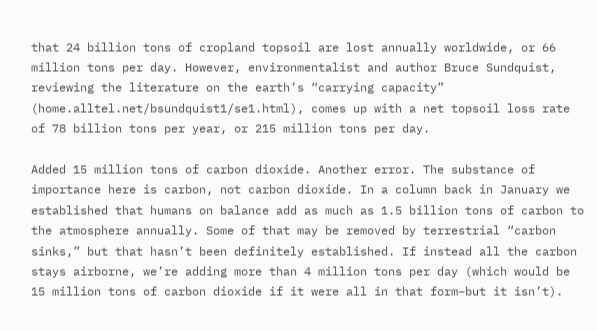that 24 billion tons of cropland topsoil are lost annually worldwide, or 66 million tons per day. However, environmentalist and author Bruce Sundquist, reviewing the literature on the earth’s “carrying capacity” (home.alltel.net/bsundquist1/se1.html), comes up with a net topsoil loss rate of 78 billion tons per year, or 215 million tons per day.

Added 15 million tons of carbon dioxide. Another error. The substance of importance here is carbon, not carbon dioxide. In a column back in January we established that humans on balance add as much as 1.5 billion tons of carbon to the atmosphere annually. Some of that may be removed by terrestrial “carbon sinks,” but that hasn’t been definitely established. If instead all the carbon stays airborne, we’re adding more than 4 million tons per day (which would be 15 million tons of carbon dioxide if it were all in that form–but it isn’t).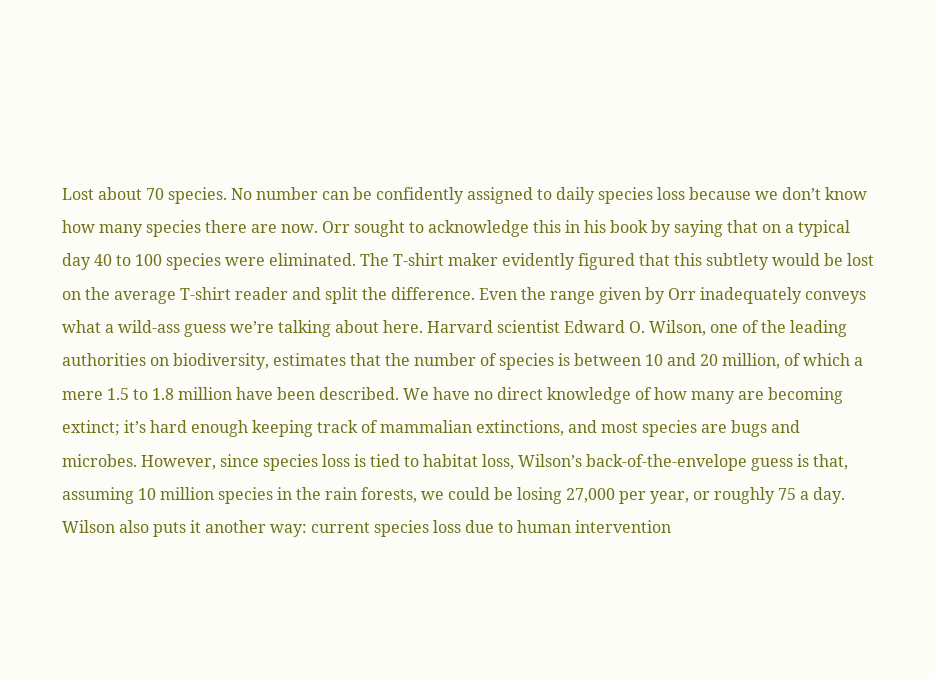Lost about 70 species. No number can be confidently assigned to daily species loss because we don’t know how many species there are now. Orr sought to acknowledge this in his book by saying that on a typical day 40 to 100 species were eliminated. The T-shirt maker evidently figured that this subtlety would be lost on the average T-shirt reader and split the difference. Even the range given by Orr inadequately conveys what a wild-ass guess we’re talking about here. Harvard scientist Edward O. Wilson, one of the leading authorities on biodiversity, estimates that the number of species is between 10 and 20 million, of which a mere 1.5 to 1.8 million have been described. We have no direct knowledge of how many are becoming extinct; it’s hard enough keeping track of mammalian extinctions, and most species are bugs and microbes. However, since species loss is tied to habitat loss, Wilson’s back-of-the-envelope guess is that, assuming 10 million species in the rain forests, we could be losing 27,000 per year, or roughly 75 a day. Wilson also puts it another way: current species loss due to human intervention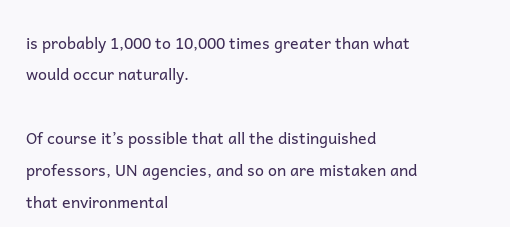is probably 1,000 to 10,000 times greater than what would occur naturally.

Of course it’s possible that all the distinguished professors, UN agencies, and so on are mistaken and that environmental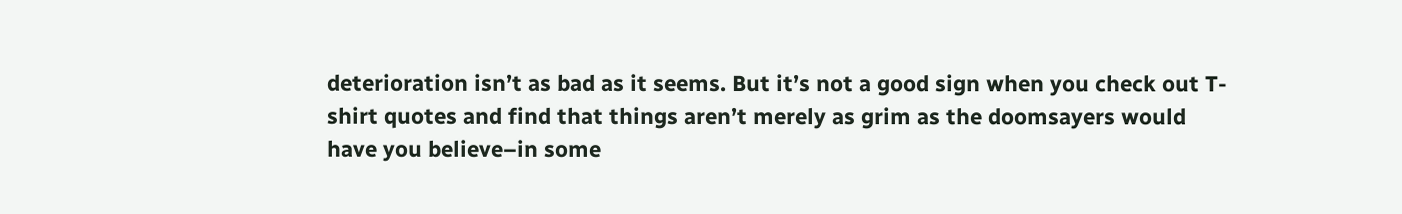deterioration isn’t as bad as it seems. But it’s not a good sign when you check out T-shirt quotes and find that things aren’t merely as grim as the doomsayers would have you believe–in some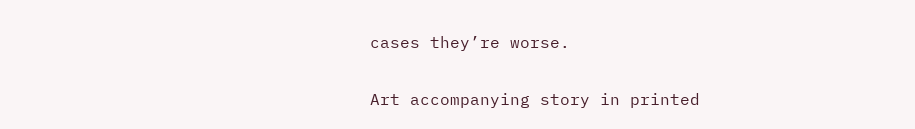cases they’re worse.

Art accompanying story in printed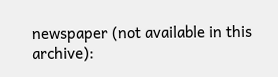newspaper (not available in this archive):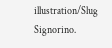illustration/Slug Signorino.